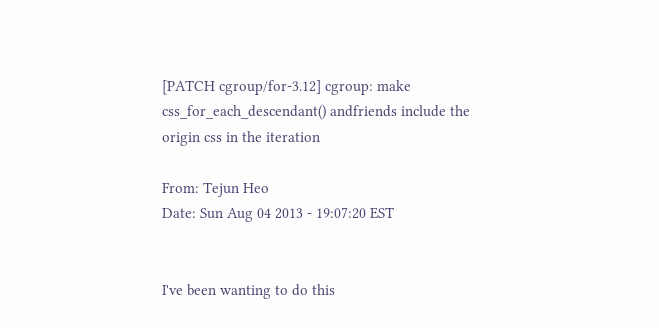[PATCH cgroup/for-3.12] cgroup: make css_for_each_descendant() andfriends include the origin css in the iteration

From: Tejun Heo
Date: Sun Aug 04 2013 - 19:07:20 EST


I've been wanting to do this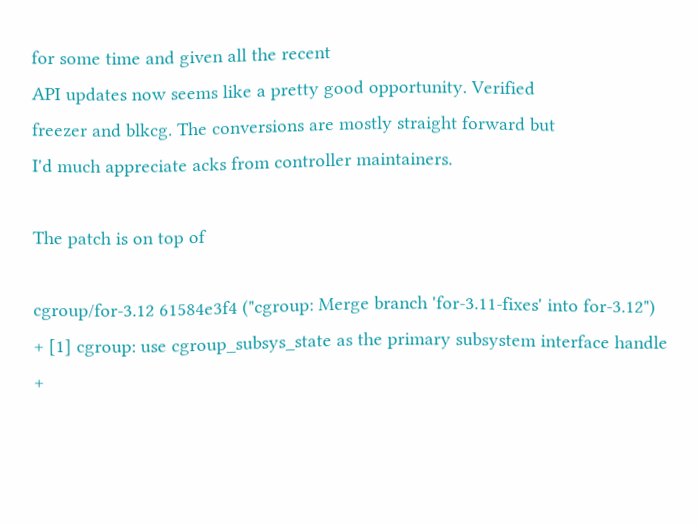for some time and given all the recent
API updates now seems like a pretty good opportunity. Verified
freezer and blkcg. The conversions are mostly straight forward but
I'd much appreciate acks from controller maintainers.

The patch is on top of

cgroup/for-3.12 61584e3f4 ("cgroup: Merge branch 'for-3.11-fixes' into for-3.12")
+ [1] cgroup: use cgroup_subsys_state as the primary subsystem interface handle
+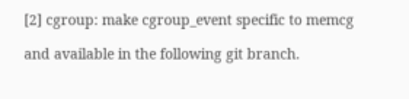[2] cgroup: make cgroup_event specific to memcg

and available in the following git branch.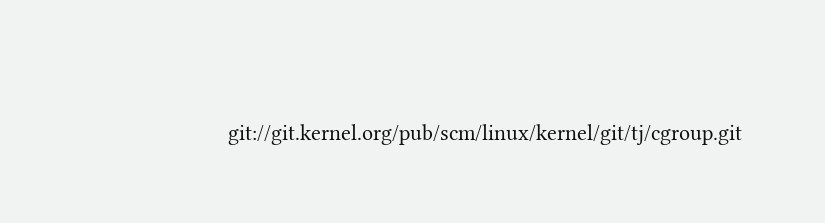git://git.kernel.org/pub/scm/linux/kernel/git/tj/cgroup.git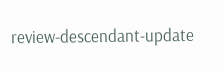review-descendant-update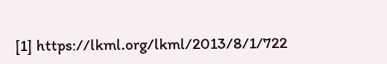[1] https://lkml.org/lkml/2013/8/1/722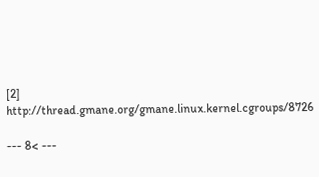[2] http://thread.gmane.org/gmane.linux.kernel.cgroups/8726

--- 8< ---